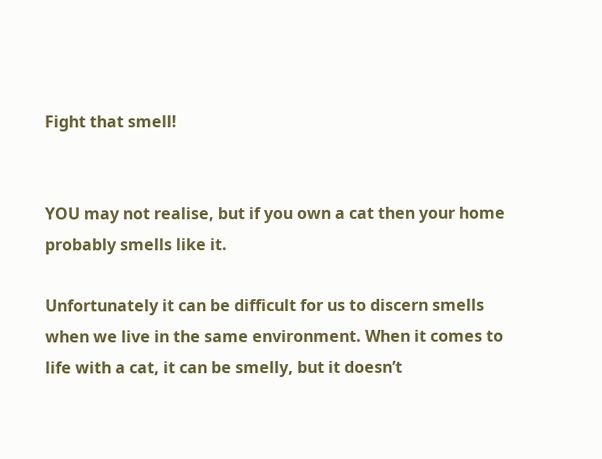Fight that smell!


YOU may not realise, but if you own a cat then your home probably smells like it.

Unfortunately it can be difficult for us to discern smells when we live in the same environment. When it comes to life with a cat, it can be smelly, but it doesn’t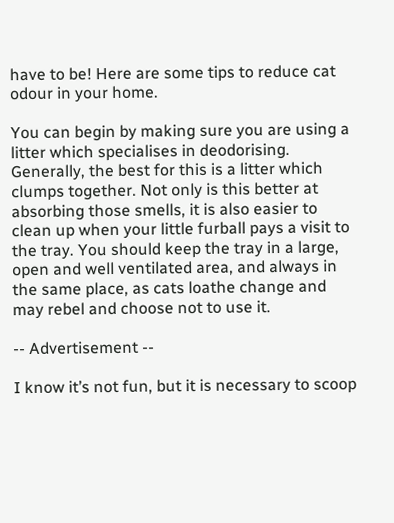have to be! Here are some tips to reduce cat odour in your home.

You can begin by making sure you are using a litter which specialises in deodorising. Generally, the best for this is a litter which clumps together. Not only is this better at absorbing those smells, it is also easier to clean up when your little furball pays a visit to the tray. You should keep the tray in a large, open and well ventilated area, and always in the same place, as cats loathe change and may rebel and choose not to use it.

-- Advertisement --

I know it’s not fun, but it is necessary to scoop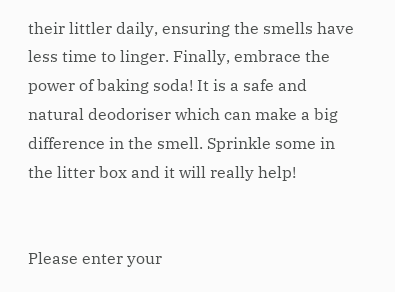their littler daily, ensuring the smells have less time to linger. Finally, embrace the power of baking soda! It is a safe and natural deodoriser which can make a big difference in the smell. Sprinkle some in the litter box and it will really help!


Please enter your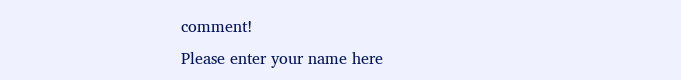comment!
Please enter your name here